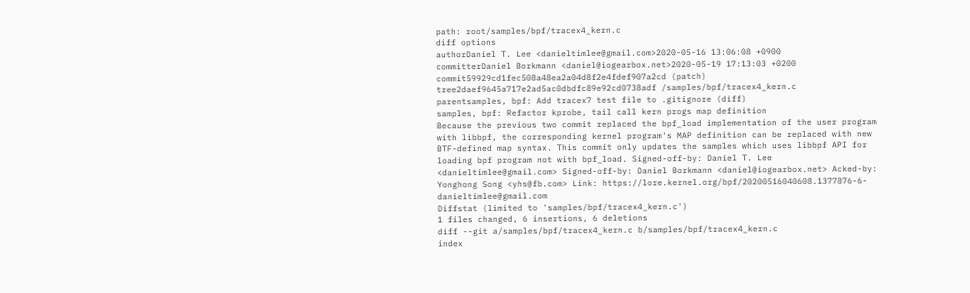path: root/samples/bpf/tracex4_kern.c
diff options
authorDaniel T. Lee <danieltimlee@gmail.com>2020-05-16 13:06:08 +0900
committerDaniel Borkmann <daniel@iogearbox.net>2020-05-19 17:13:03 +0200
commit59929cd1fec508a48ea2a04d8f2e4fdef907a2cd (patch)
tree2daef9645a717e2ad5ac0dbdfc89e92cd0738adf /samples/bpf/tracex4_kern.c
parentsamples, bpf: Add tracex7 test file to .gitignore (diff)
samples, bpf: Refactor kprobe, tail call kern progs map definition
Because the previous two commit replaced the bpf_load implementation of the user program with libbpf, the corresponding kernel program's MAP definition can be replaced with new BTF-defined map syntax. This commit only updates the samples which uses libbpf API for loading bpf program not with bpf_load. Signed-off-by: Daniel T. Lee <danieltimlee@gmail.com> Signed-off-by: Daniel Borkmann <daniel@iogearbox.net> Acked-by: Yonghong Song <yhs@fb.com> Link: https://lore.kernel.org/bpf/20200516040608.1377876-6-danieltimlee@gmail.com
Diffstat (limited to 'samples/bpf/tracex4_kern.c')
1 files changed, 6 insertions, 6 deletions
diff --git a/samples/bpf/tracex4_kern.c b/samples/bpf/tracex4_kern.c
index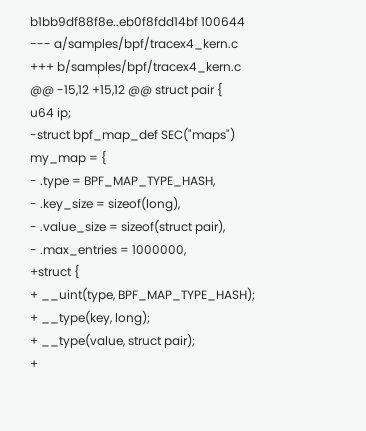b1bb9df88f8e..eb0f8fdd14bf 100644
--- a/samples/bpf/tracex4_kern.c
+++ b/samples/bpf/tracex4_kern.c
@@ -15,12 +15,12 @@ struct pair {
u64 ip;
-struct bpf_map_def SEC("maps") my_map = {
- .type = BPF_MAP_TYPE_HASH,
- .key_size = sizeof(long),
- .value_size = sizeof(struct pair),
- .max_entries = 1000000,
+struct {
+ __uint(type, BPF_MAP_TYPE_HASH);
+ __type(key, long);
+ __type(value, struct pair);
+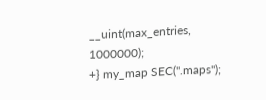__uint(max_entries, 1000000);
+} my_map SEC(".maps");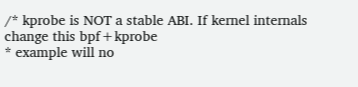/* kprobe is NOT a stable ABI. If kernel internals change this bpf+kprobe
* example will no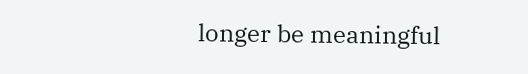longer be meaningful